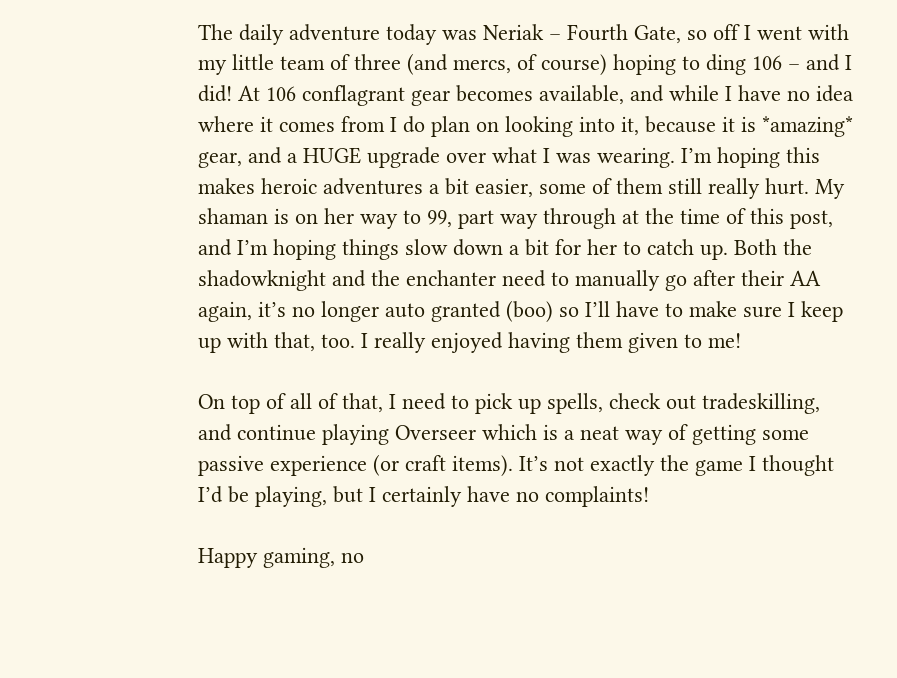The daily adventure today was Neriak – Fourth Gate, so off I went with my little team of three (and mercs, of course) hoping to ding 106 – and I did! At 106 conflagrant gear becomes available, and while I have no idea where it comes from I do plan on looking into it, because it is *amazing* gear, and a HUGE upgrade over what I was wearing. I’m hoping this makes heroic adventures a bit easier, some of them still really hurt. My shaman is on her way to 99, part way through at the time of this post, and I’m hoping things slow down a bit for her to catch up. Both the shadowknight and the enchanter need to manually go after their AA again, it’s no longer auto granted (boo) so I’ll have to make sure I keep up with that, too. I really enjoyed having them given to me!

On top of all of that, I need to pick up spells, check out tradeskilling, and continue playing Overseer which is a neat way of getting some passive experience (or craft items). It’s not exactly the game I thought I’d be playing, but I certainly have no complaints!

Happy gaming, no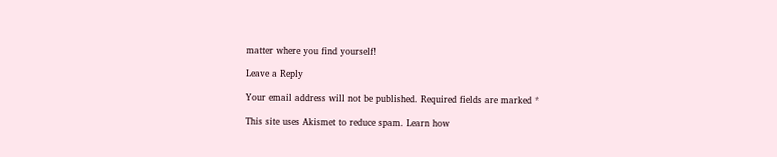matter where you find yourself!

Leave a Reply

Your email address will not be published. Required fields are marked *

This site uses Akismet to reduce spam. Learn how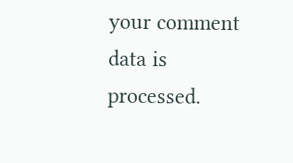your comment data is processed.